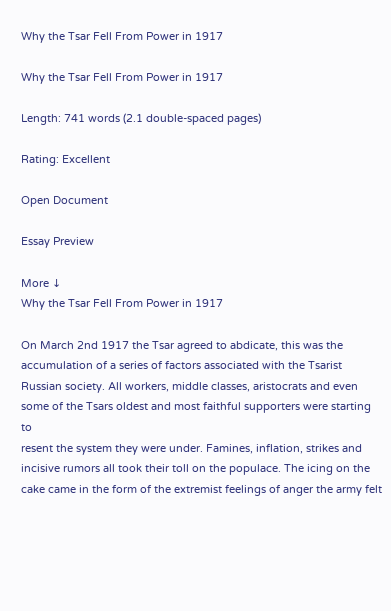Why the Tsar Fell From Power in 1917

Why the Tsar Fell From Power in 1917

Length: 741 words (2.1 double-spaced pages)

Rating: Excellent

Open Document

Essay Preview

More ↓
Why the Tsar Fell From Power in 1917

On March 2nd 1917 the Tsar agreed to abdicate, this was the
accumulation of a series of factors associated with the Tsarist
Russian society. All workers, middle classes, aristocrats and even
some of the Tsars oldest and most faithful supporters were starting to
resent the system they were under. Famines, inflation, strikes and
incisive rumors all took their toll on the populace. The icing on the
cake came in the form of the extremist feelings of anger the army felt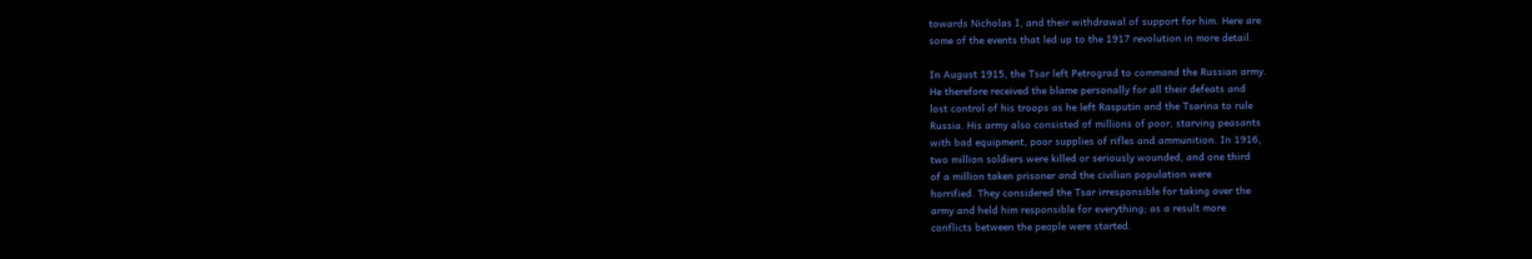towards Nicholas I, and their withdrawal of support for him. Here are
some of the events that led up to the 1917 revolution in more detail.

In August 1915, the Tsar left Petrograd to command the Russian army.
He therefore received the blame personally for all their defeats and
lost control of his troops as he left Rasputin and the Tsarina to rule
Russia. His army also consisted of millions of poor, starving peasants
with bad equipment, poor supplies of rifles and ammunition. In 1916,
two million soldiers were killed or seriously wounded, and one third
of a million taken prisoner and the civilian population were
horrified. They considered the Tsar irresponsible for taking over the
army and held him responsible for everything; as a result more
conflicts between the people were started.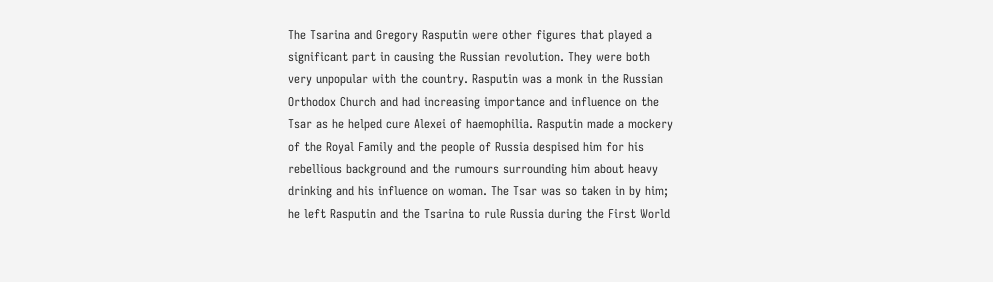The Tsarina and Gregory Rasputin were other figures that played a
significant part in causing the Russian revolution. They were both
very unpopular with the country. Rasputin was a monk in the Russian
Orthodox Church and had increasing importance and influence on the
Tsar as he helped cure Alexei of haemophilia. Rasputin made a mockery
of the Royal Family and the people of Russia despised him for his
rebellious background and the rumours surrounding him about heavy
drinking and his influence on woman. The Tsar was so taken in by him;
he left Rasputin and the Tsarina to rule Russia during the First World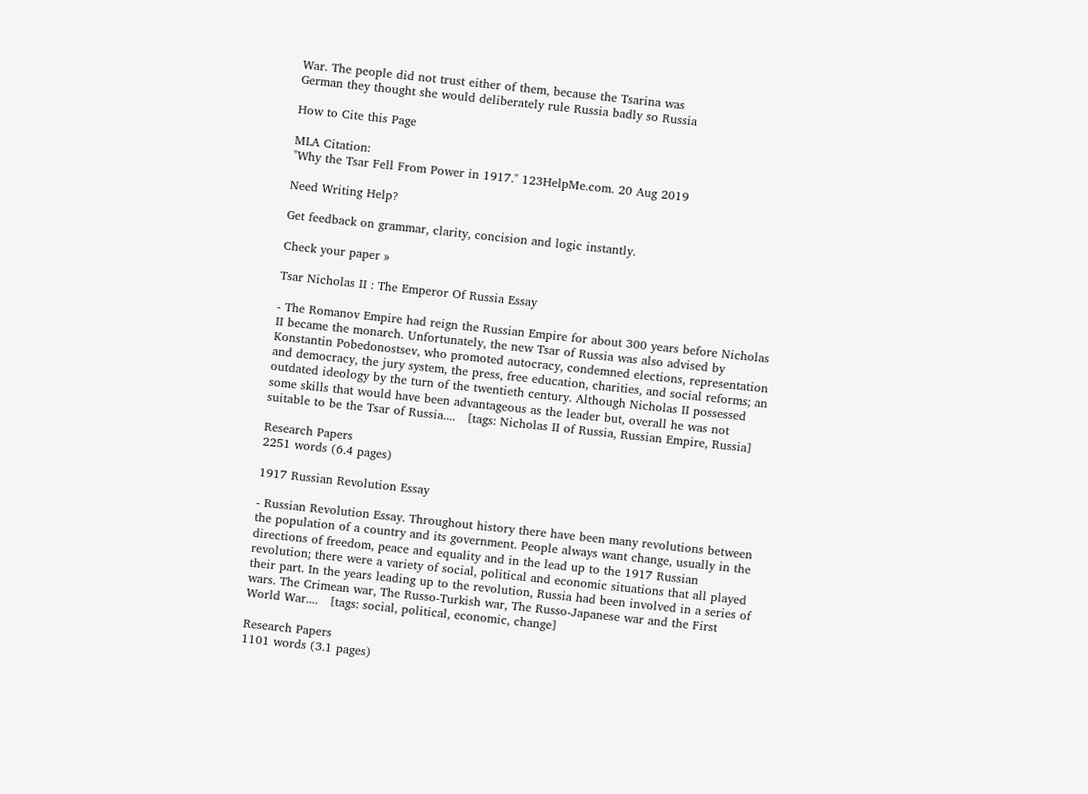War. The people did not trust either of them, because the Tsarina was
German they thought she would deliberately rule Russia badly so Russia

How to Cite this Page

MLA Citation:
"Why the Tsar Fell From Power in 1917." 123HelpMe.com. 20 Aug 2019

Need Writing Help?

Get feedback on grammar, clarity, concision and logic instantly.

Check your paper »

Tsar Nicholas II : The Emperor Of Russia Essay

- The Romanov Empire had reign the Russian Empire for about 300 years before Nicholas II became the monarch. Unfortunately, the new Tsar of Russia was also advised by Konstantin Pobedonostsev, who promoted autocracy, condemned elections, representation and democracy, the jury system, the press, free education, charities, and social reforms; an outdated ideology by the turn of the twentieth century. Although Nicholas II possessed some skills that would have been advantageous as the leader but, overall he was not suitable to be the Tsar of Russia....   [tags: Nicholas II of Russia, Russian Empire, Russia]

Research Papers
2251 words (6.4 pages)

1917 Russian Revolution Essay

- Russian Revolution Essay. Throughout history there have been many revolutions between the population of a country and its government. People always want change, usually in the directions of freedom, peace and equality and in the lead up to the 1917 Russian revolution; there were a variety of social, political and economic situations that all played their part. In the years leading up to the revolution, Russia had been involved in a series of wars. The Crimean war, The Russo-Turkish war, The Russo-Japanese war and the First World War....   [tags: social, political, economic, change]

Research Papers
1101 words (3.1 pages)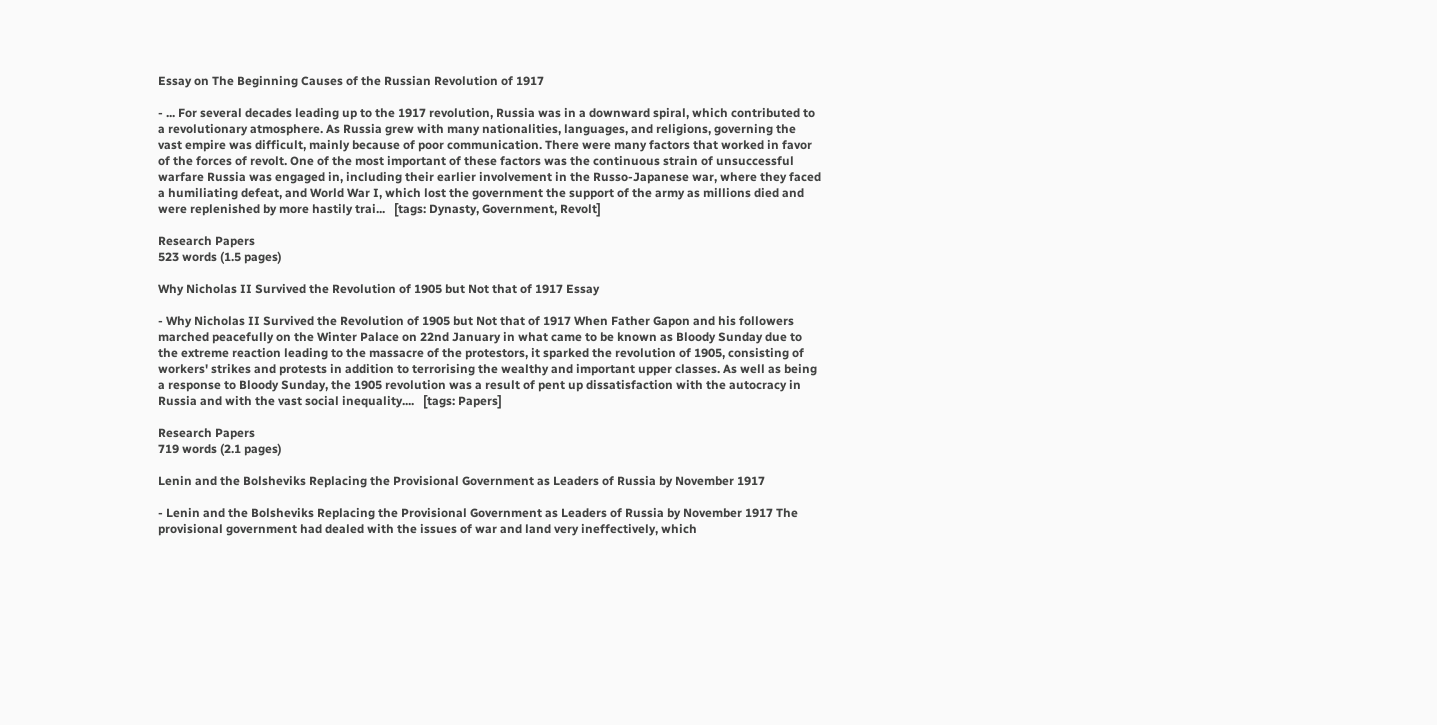Essay on The Beginning Causes of the Russian Revolution of 1917

- ... For several decades leading up to the 1917 revolution, Russia was in a downward spiral, which contributed to a revolutionary atmosphere. As Russia grew with many nationalities, languages, and religions, governing the vast empire was difficult, mainly because of poor communication. There were many factors that worked in favor of the forces of revolt. One of the most important of these factors was the continuous strain of unsuccessful warfare Russia was engaged in, including their earlier involvement in the Russo-Japanese war, where they faced a humiliating defeat, and World War I, which lost the government the support of the army as millions died and were replenished by more hastily trai...   [tags: Dynasty, Government, Revolt]

Research Papers
523 words (1.5 pages)

Why Nicholas II Survived the Revolution of 1905 but Not that of 1917 Essay

- Why Nicholas II Survived the Revolution of 1905 but Not that of 1917 When Father Gapon and his followers marched peacefully on the Winter Palace on 22nd January in what came to be known as Bloody Sunday due to the extreme reaction leading to the massacre of the protestors, it sparked the revolution of 1905, consisting of workers' strikes and protests in addition to terrorising the wealthy and important upper classes. As well as being a response to Bloody Sunday, the 1905 revolution was a result of pent up dissatisfaction with the autocracy in Russia and with the vast social inequality....   [tags: Papers]

Research Papers
719 words (2.1 pages)

Lenin and the Bolsheviks Replacing the Provisional Government as Leaders of Russia by November 1917

- Lenin and the Bolsheviks Replacing the Provisional Government as Leaders of Russia by November 1917 The provisional government had dealed with the issues of war and land very ineffectively, which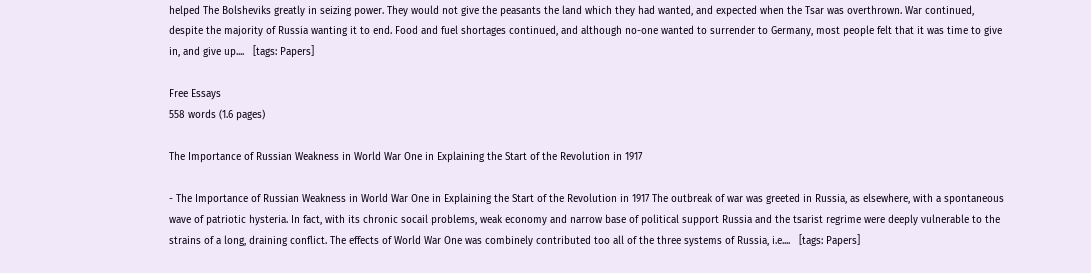helped The Bolsheviks greatly in seizing power. They would not give the peasants the land which they had wanted, and expected when the Tsar was overthrown. War continued, despite the majority of Russia wanting it to end. Food and fuel shortages continued, and although no-one wanted to surrender to Germany, most people felt that it was time to give in, and give up....   [tags: Papers]

Free Essays
558 words (1.6 pages)

The Importance of Russian Weakness in World War One in Explaining the Start of the Revolution in 1917

- The Importance of Russian Weakness in World War One in Explaining the Start of the Revolution in 1917 The outbreak of war was greeted in Russia, as elsewhere, with a spontaneous wave of patriotic hysteria. In fact, with its chronic socail problems, weak economy and narrow base of political support Russia and the tsarist regrime were deeply vulnerable to the strains of a long, draining conflict. The effects of World War One was combinely contributed too all of the three systems of Russia, i.e....   [tags: Papers]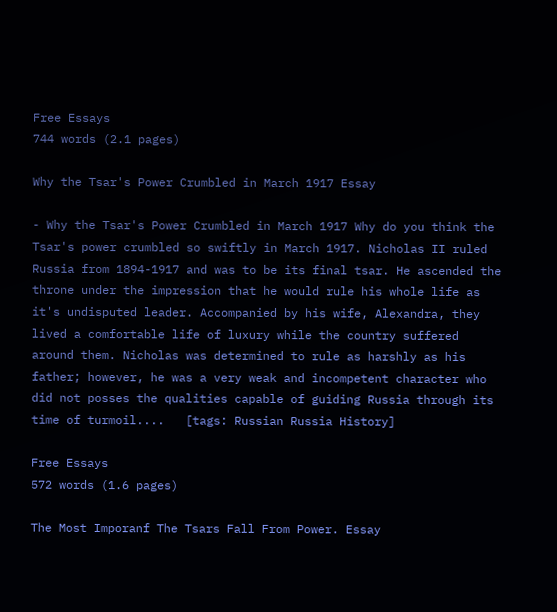Free Essays
744 words (2.1 pages)

Why the Tsar's Power Crumbled in March 1917 Essay

- Why the Tsar's Power Crumbled in March 1917 Why do you think the Tsar's power crumbled so swiftly in March 1917. Nicholas II ruled Russia from 1894-1917 and was to be its final tsar. He ascended the throne under the impression that he would rule his whole life as it's undisputed leader. Accompanied by his wife, Alexandra, they lived a comfortable life of luxury while the country suffered around them. Nicholas was determined to rule as harshly as his father; however, he was a very weak and incompetent character who did not posses the qualities capable of guiding Russia through its time of turmoil....   [tags: Russian Russia History]

Free Essays
572 words (1.6 pages)

The Most Imporanf The Tsars Fall From Power. Essay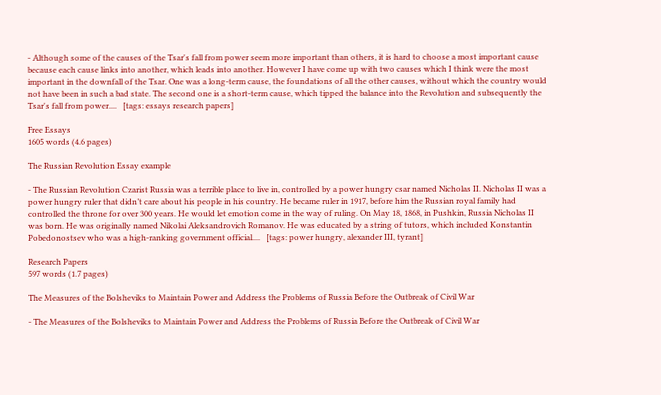- Although some of the causes of the Tsar's fall from power seem more important than others, it is hard to choose a most important cause because each cause links into another, which leads into another. However I have come up with two causes which I think were the most important in the downfall of the Tsar. One was a long-term cause, the foundations of all the other causes, without which the country would not have been in such a bad state. The second one is a short-term cause, which tipped the balance into the Revolution and subsequently the Tsar's fall from power....   [tags: essays research papers]

Free Essays
1605 words (4.6 pages)

The Russian Revolution Essay example

- The Russian Revolution Czarist Russia was a terrible place to live in, controlled by a power hungry csar named Nicholas II. Nicholas II was a power hungry ruler that didn’t care about his people in his country. He became ruler in 1917, before him the Russian royal family had controlled the throne for over 300 years. He would let emotion come in the way of ruling. On May 18, 1868, in Pushkin, Russia Nicholas II was born. He was originally named Nikolai Aleksandrovich Romanov. He was educated by a string of tutors, which included Konstantin Pobedonostsev who was a high-ranking government official....   [tags: power hungry, alexander III, tyrant]

Research Papers
597 words (1.7 pages)

The Measures of the Bolsheviks to Maintain Power and Address the Problems of Russia Before the Outbreak of Civil War

- The Measures of the Bolsheviks to Maintain Power and Address the Problems of Russia Before the Outbreak of Civil War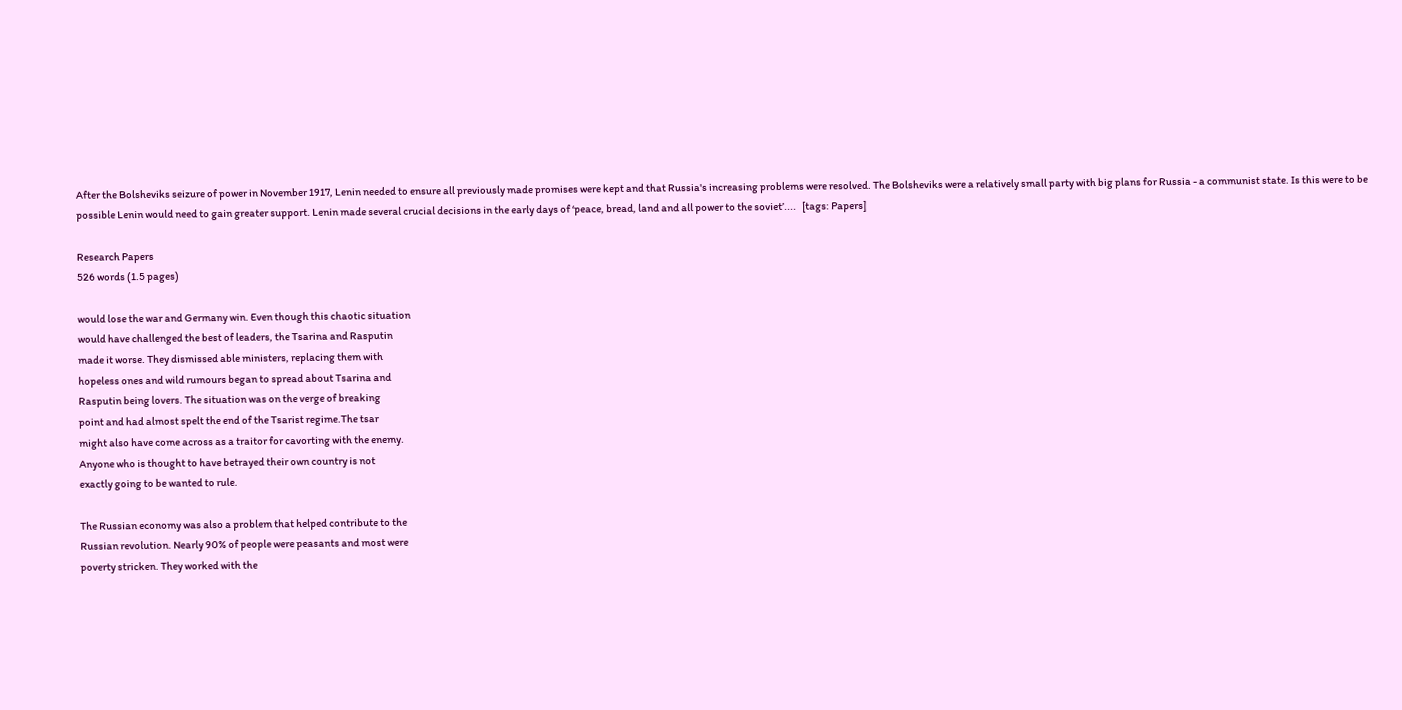After the Bolsheviks seizure of power in November 1917, Lenin needed to ensure all previously made promises were kept and that Russia's increasing problems were resolved. The Bolsheviks were a relatively small party with big plans for Russia - a communist state. Is this were to be possible Lenin would need to gain greater support. Lenin made several crucial decisions in the early days of ‘peace, bread, land and all power to the soviet’....   [tags: Papers]

Research Papers
526 words (1.5 pages)

would lose the war and Germany win. Even though this chaotic situation
would have challenged the best of leaders, the Tsarina and Rasputin
made it worse. They dismissed able ministers, replacing them with
hopeless ones and wild rumours began to spread about Tsarina and
Rasputin being lovers. The situation was on the verge of breaking
point and had almost spelt the end of the Tsarist regime.The tsar
might also have come across as a traitor for cavorting with the enemy.
Anyone who is thought to have betrayed their own country is not
exactly going to be wanted to rule.

The Russian economy was also a problem that helped contribute to the
Russian revolution. Nearly 90% of people were peasants and most were
poverty stricken. They worked with the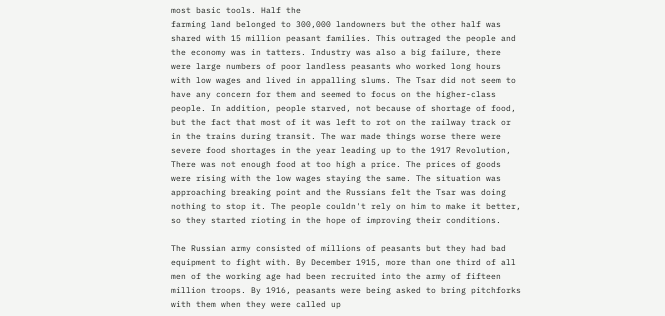most basic tools. Half the
farming land belonged to 300,000 landowners but the other half was
shared with 15 million peasant families. This outraged the people and
the economy was in tatters. Industry was also a big failure, there
were large numbers of poor landless peasants who worked long hours
with low wages and lived in appalling slums. The Tsar did not seem to
have any concern for them and seemed to focus on the higher-class
people. In addition, people starved, not because of shortage of food,
but the fact that most of it was left to rot on the railway track or
in the trains during transit. The war made things worse there were
severe food shortages in the year leading up to the 1917 Revolution,
There was not enough food at too high a price. The prices of goods
were rising with the low wages staying the same. The situation was
approaching breaking point and the Russians felt the Tsar was doing
nothing to stop it. The people couldn't rely on him to make it better,
so they started rioting in the hope of improving their conditions.

The Russian army consisted of millions of peasants but they had bad
equipment to fight with. By December 1915, more than one third of all
men of the working age had been recruited into the army of fifteen
million troops. By 1916, peasants were being asked to bring pitchforks
with them when they were called up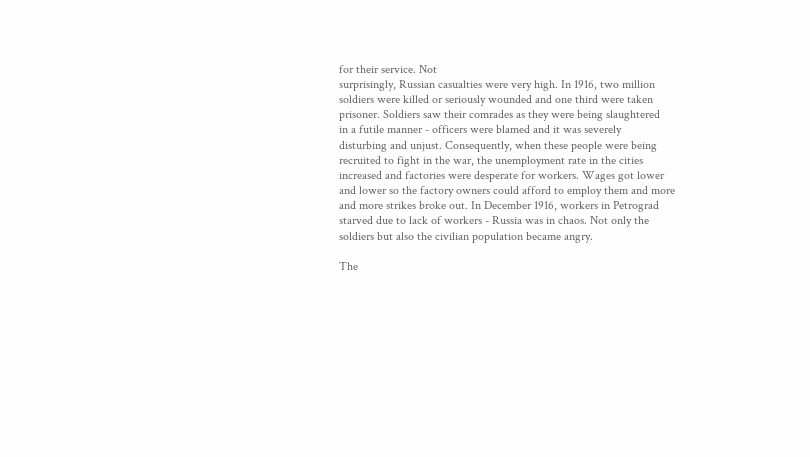for their service. Not
surprisingly, Russian casualties were very high. In 1916, two million
soldiers were killed or seriously wounded and one third were taken
prisoner. Soldiers saw their comrades as they were being slaughtered
in a futile manner - officers were blamed and it was severely
disturbing and unjust. Consequently, when these people were being
recruited to fight in the war, the unemployment rate in the cities
increased and factories were desperate for workers. Wages got lower
and lower so the factory owners could afford to employ them and more
and more strikes broke out. In December 1916, workers in Petrograd
starved due to lack of workers - Russia was in chaos. Not only the
soldiers but also the civilian population became angry.

The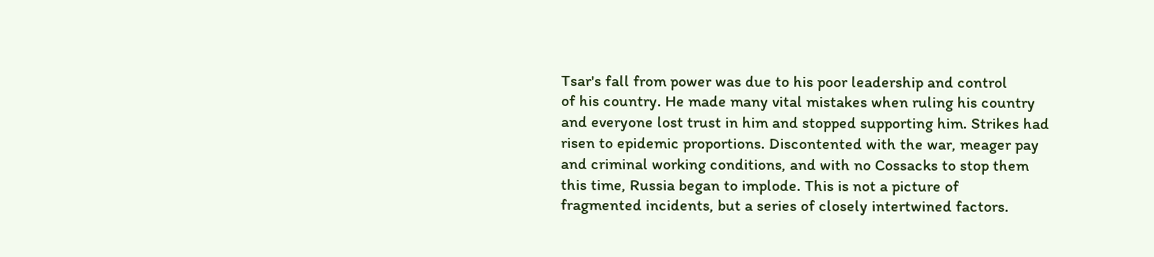Tsar's fall from power was due to his poor leadership and control
of his country. He made many vital mistakes when ruling his country
and everyone lost trust in him and stopped supporting him. Strikes had
risen to epidemic proportions. Discontented with the war, meager pay
and criminal working conditions, and with no Cossacks to stop them
this time, Russia began to implode. This is not a picture of
fragmented incidents, but a series of closely intertwined factors.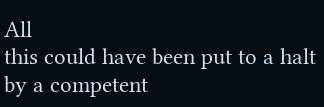All
this could have been put to a halt by a competent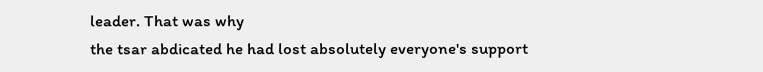leader. That was why
the tsar abdicated he had lost absolutely everyone's support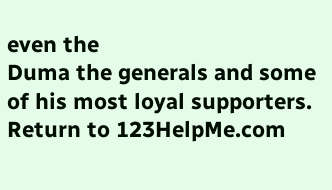even the
Duma the generals and some of his most loyal supporters.
Return to 123HelpMe.com